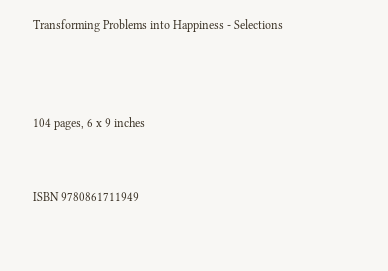Transforming Problems into Happiness - Selections



104 pages, 6 x 9 inches


ISBN 9780861711949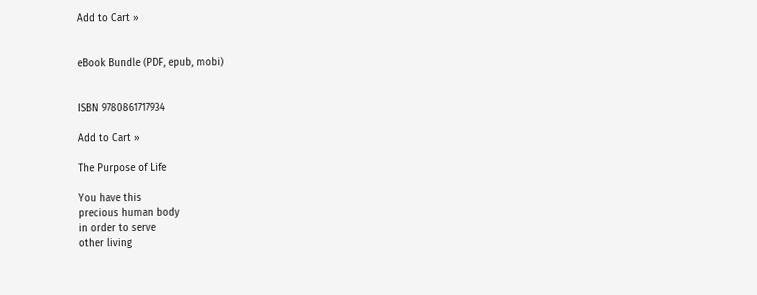Add to Cart »


eBook Bundle (PDF, epub, mobi)


ISBN 9780861717934

Add to Cart »

The Purpose of Life

You have this
precious human body
in order to serve
other living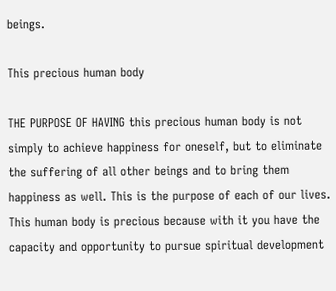beings.

This precious human body

THE PURPOSE OF HAVING this precious human body is not simply to achieve happiness for oneself, but to eliminate the suffering of all other beings and to bring them happiness as well. This is the purpose of each of our lives. This human body is precious because with it you have the capacity and opportunity to pursue spiritual development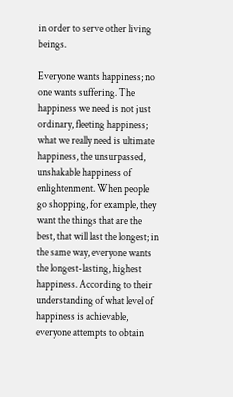in order to serve other living beings.

Everyone wants happiness; no one wants suffering. The happiness we need is not just ordinary, fleeting happiness; what we really need is ultimate happiness, the unsurpassed, unshakable happiness of enlightenment. When people go shopping, for example, they want the things that are the best, that will last the longest; in the same way, everyone wants the longest-lasting, highest happiness. According to their understanding of what level of happiness is achievable, everyone attempts to obtain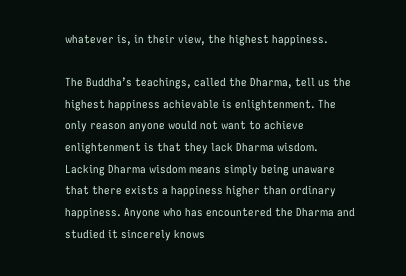whatever is, in their view, the highest happiness.

The Buddha’s teachings, called the Dharma, tell us the highest happiness achievable is enlightenment. The only reason anyone would not want to achieve enlightenment is that they lack Dharma wisdom. Lacking Dharma wisdom means simply being unaware that there exists a happiness higher than ordinary happiness. Anyone who has encountered the Dharma and studied it sincerely knows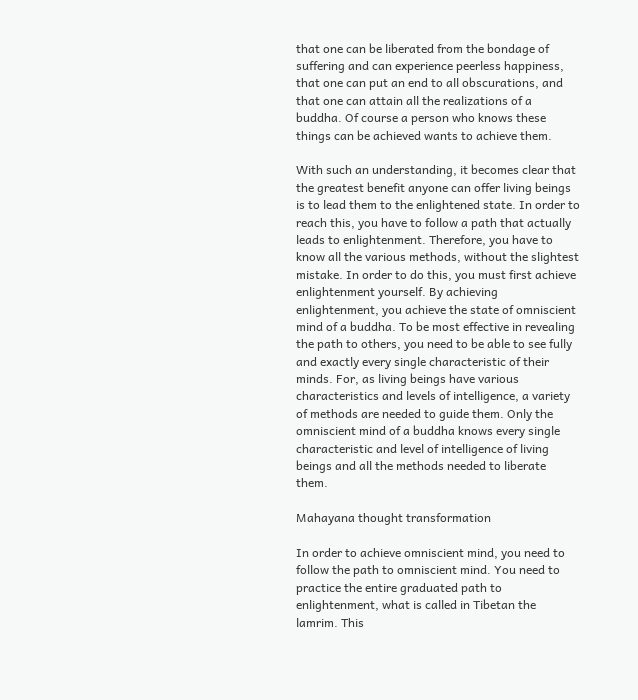that one can be liberated from the bondage of suffering and can experience peerless happiness, that one can put an end to all obscurations, and that one can attain all the realizations of a buddha. Of course a person who knows these things can be achieved wants to achieve them.

With such an understanding, it becomes clear that the greatest benefit anyone can offer living beings is to lead them to the enlightened state. In order to reach this, you have to follow a path that actually leads to enlightenment. Therefore, you have to know all the various methods, without the slightest mistake. In order to do this, you must first achieve enlightenment yourself. By achieving enlightenment, you achieve the state of omniscient mind of a buddha. To be most effective in revealing the path to others, you need to be able to see fully and exactly every single characteristic of their minds. For, as living beings have various characteristics and levels of intelligence, a variety of methods are needed to guide them. Only the omniscient mind of a buddha knows every single characteristic and level of intelligence of living beings and all the methods needed to liberate them.

Mahayana thought transformation

In order to achieve omniscient mind, you need to follow the path to omniscient mind. You need to practice the entire graduated path to enlightenment, what is called in Tibetan the lamrim. This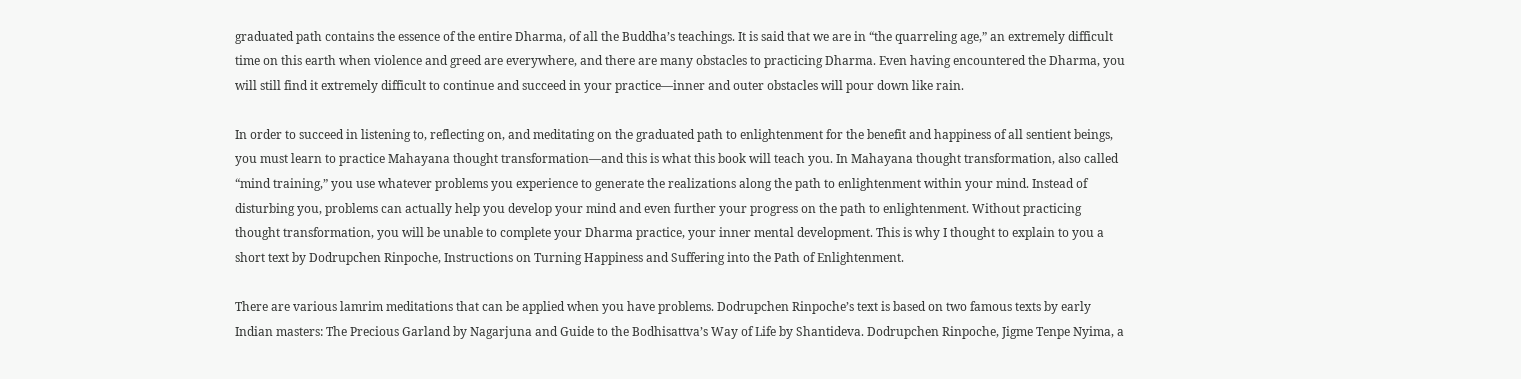graduated path contains the essence of the entire Dharma, of all the Buddha’s teachings. It is said that we are in “the quarreling age,” an extremely difficult time on this earth when violence and greed are everywhere, and there are many obstacles to practicing Dharma. Even having encountered the Dharma, you will still find it extremely difficult to continue and succeed in your practice—inner and outer obstacles will pour down like rain.

In order to succeed in listening to, reflecting on, and meditating on the graduated path to enlightenment for the benefit and happiness of all sentient beings, you must learn to practice Mahayana thought transformation—and this is what this book will teach you. In Mahayana thought transformation, also called “mind training,” you use whatever problems you experience to generate the realizations along the path to enlightenment within your mind. Instead of disturbing you, problems can actually help you develop your mind and even further your progress on the path to enlightenment. Without practicing thought transformation, you will be unable to complete your Dharma practice, your inner mental development. This is why I thought to explain to you a short text by Dodrupchen Rinpoche, Instructions on Turning Happiness and Suffering into the Path of Enlightenment.

There are various lamrim meditations that can be applied when you have problems. Dodrupchen Rinpoche’s text is based on two famous texts by early Indian masters: The Precious Garland by Nagarjuna and Guide to the Bodhisattva’s Way of Life by Shantideva. Dodrupchen Rinpoche, Jigme Tenpe Nyima, a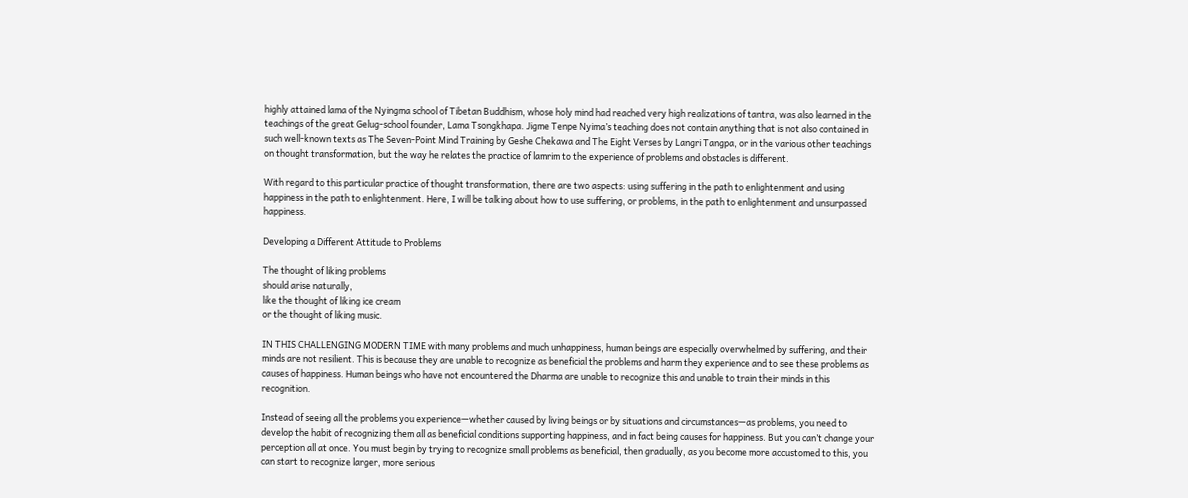highly attained lama of the Nyingma school of Tibetan Buddhism, whose holy mind had reached very high realizations of tantra, was also learned in the teachings of the great Gelug-school founder, Lama Tsongkhapa. Jigme Tenpe Nyima’s teaching does not contain anything that is not also contained in such well-known texts as The Seven-Point Mind Training by Geshe Chekawa and The Eight Verses by Langri Tangpa, or in the various other teachings on thought transformation, but the way he relates the practice of lamrim to the experience of problems and obstacles is different.

With regard to this particular practice of thought transformation, there are two aspects: using suffering in the path to enlightenment and using happiness in the path to enlightenment. Here, I will be talking about how to use suffering, or problems, in the path to enlightenment and unsurpassed happiness.

Developing a Different Attitude to Problems

The thought of liking problems
should arise naturally,
like the thought of liking ice cream
or the thought of liking music.

IN THIS CHALLENGING MODERN TIME with many problems and much unhappiness, human beings are especially overwhelmed by suffering, and their minds are not resilient. This is because they are unable to recognize as beneficial the problems and harm they experience and to see these problems as causes of happiness. Human beings who have not encountered the Dharma are unable to recognize this and unable to train their minds in this recognition.

Instead of seeing all the problems you experience—whether caused by living beings or by situations and circumstances—as problems, you need to develop the habit of recognizing them all as beneficial conditions supporting happiness, and in fact being causes for happiness. But you can’t change your perception all at once. You must begin by trying to recognize small problems as beneficial, then gradually, as you become more accustomed to this, you can start to recognize larger, more serious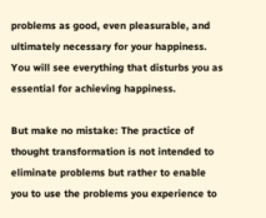problems as good, even pleasurable, and ultimately necessary for your happiness. You will see everything that disturbs you as essential for achieving happiness.

But make no mistake: The practice of thought transformation is not intended to eliminate problems but rather to enable you to use the problems you experience to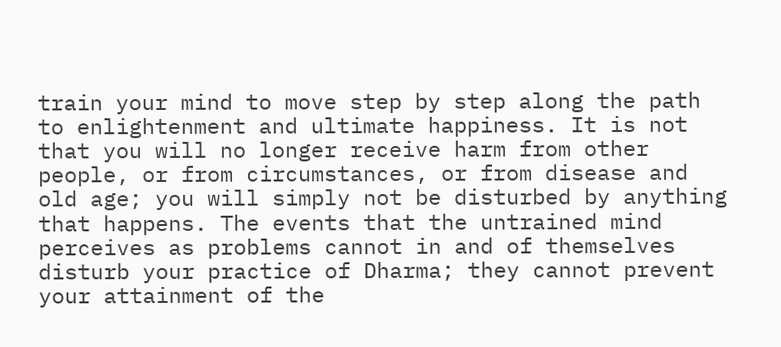train your mind to move step by step along the path to enlightenment and ultimate happiness. It is not that you will no longer receive harm from other people, or from circumstances, or from disease and old age; you will simply not be disturbed by anything that happens. The events that the untrained mind perceives as problems cannot in and of themselves disturb your practice of Dharma; they cannot prevent your attainment of the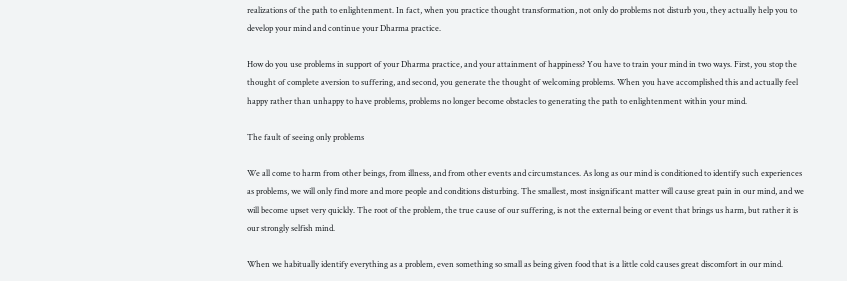realizations of the path to enlightenment. In fact, when you practice thought transformation, not only do problems not disturb you, they actually help you to develop your mind and continue your Dharma practice.

How do you use problems in support of your Dharma practice, and your attainment of happiness? You have to train your mind in two ways. First, you stop the thought of complete aversion to suffering, and second, you generate the thought of welcoming problems. When you have accomplished this and actually feel happy rather than unhappy to have problems, problems no longer become obstacles to generating the path to enlightenment within your mind.

The fault of seeing only problems

We all come to harm from other beings, from illness, and from other events and circumstances. As long as our mind is conditioned to identify such experiences as problems, we will only find more and more people and conditions disturbing. The smallest, most insignificant matter will cause great pain in our mind, and we will become upset very quickly. The root of the problem, the true cause of our suffering, is not the external being or event that brings us harm, but rather it is our strongly selfish mind.

When we habitually identify everything as a problem, even something so small as being given food that is a little cold causes great discomfort in our mind.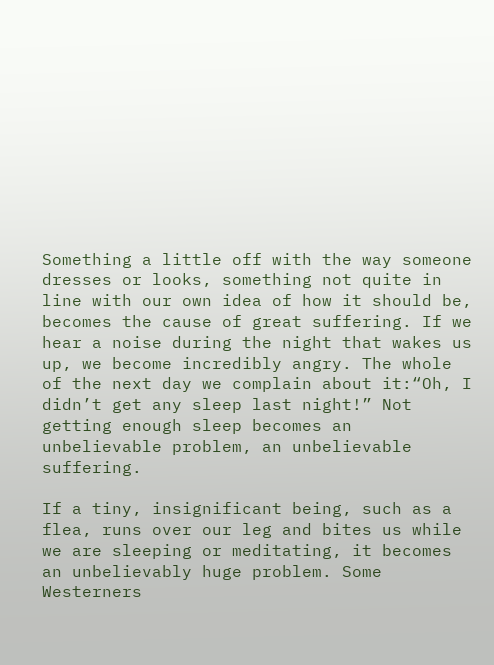Something a little off with the way someone dresses or looks, something not quite in line with our own idea of how it should be, becomes the cause of great suffering. If we hear a noise during the night that wakes us up, we become incredibly angry. The whole of the next day we complain about it:“Oh, I didn’t get any sleep last night!” Not getting enough sleep becomes an unbelievable problem, an unbelievable suffering.

If a tiny, insignificant being, such as a flea, runs over our leg and bites us while we are sleeping or meditating, it becomes an unbelievably huge problem. Some Westerners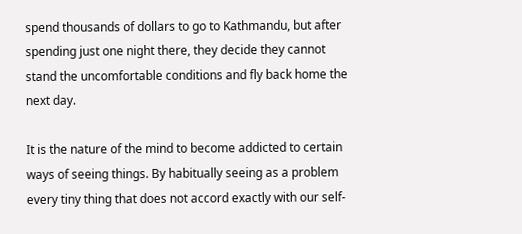spend thousands of dollars to go to Kathmandu, but after spending just one night there, they decide they cannot stand the uncomfortable conditions and fly back home the next day.

It is the nature of the mind to become addicted to certain ways of seeing things. By habitually seeing as a problem every tiny thing that does not accord exactly with our self-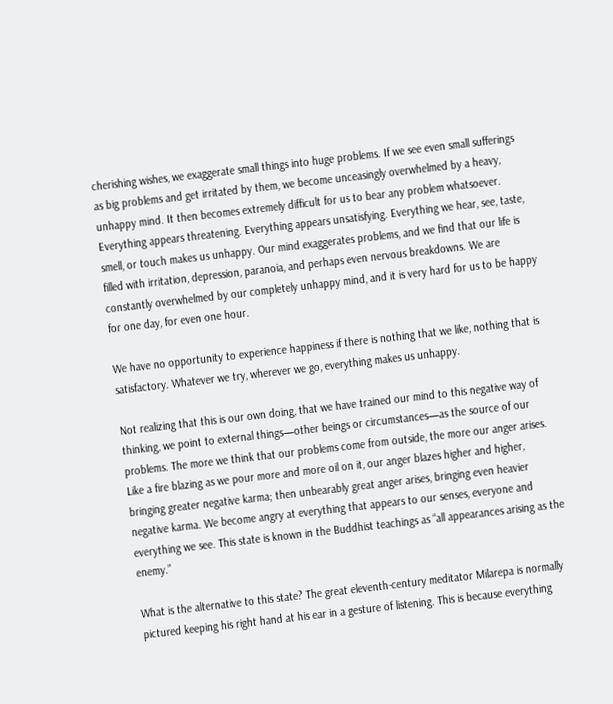cherishing wishes, we exaggerate small things into huge problems. If we see even small sufferings as big problems and get irritated by them, we become unceasingly overwhelmed by a heavy, unhappy mind. It then becomes extremely difficult for us to bear any problem whatsoever. Everything appears threatening. Everything appears unsatisfying. Everything we hear, see, taste, smell, or touch makes us unhappy. Our mind exaggerates problems, and we find that our life is filled with irritation, depression, paranoia, and perhaps even nervous breakdowns. We are constantly overwhelmed by our completely unhappy mind, and it is very hard for us to be happy for one day, for even one hour.

We have no opportunity to experience happiness if there is nothing that we like, nothing that is satisfactory. Whatever we try, wherever we go, everything makes us unhappy.

Not realizing that this is our own doing, that we have trained our mind to this negative way of thinking, we point to external things—other beings or circumstances—as the source of our problems. The more we think that our problems come from outside, the more our anger arises. Like a fire blazing as we pour more and more oil on it, our anger blazes higher and higher, bringing greater negative karma; then unbearably great anger arises, bringing even heavier negative karma. We become angry at everything that appears to our senses, everyone and everything we see. This state is known in the Buddhist teachings as “all appearances arising as the enemy.”

What is the alternative to this state? The great eleventh-century meditator Milarepa is normally pictured keeping his right hand at his ear in a gesture of listening. This is because everything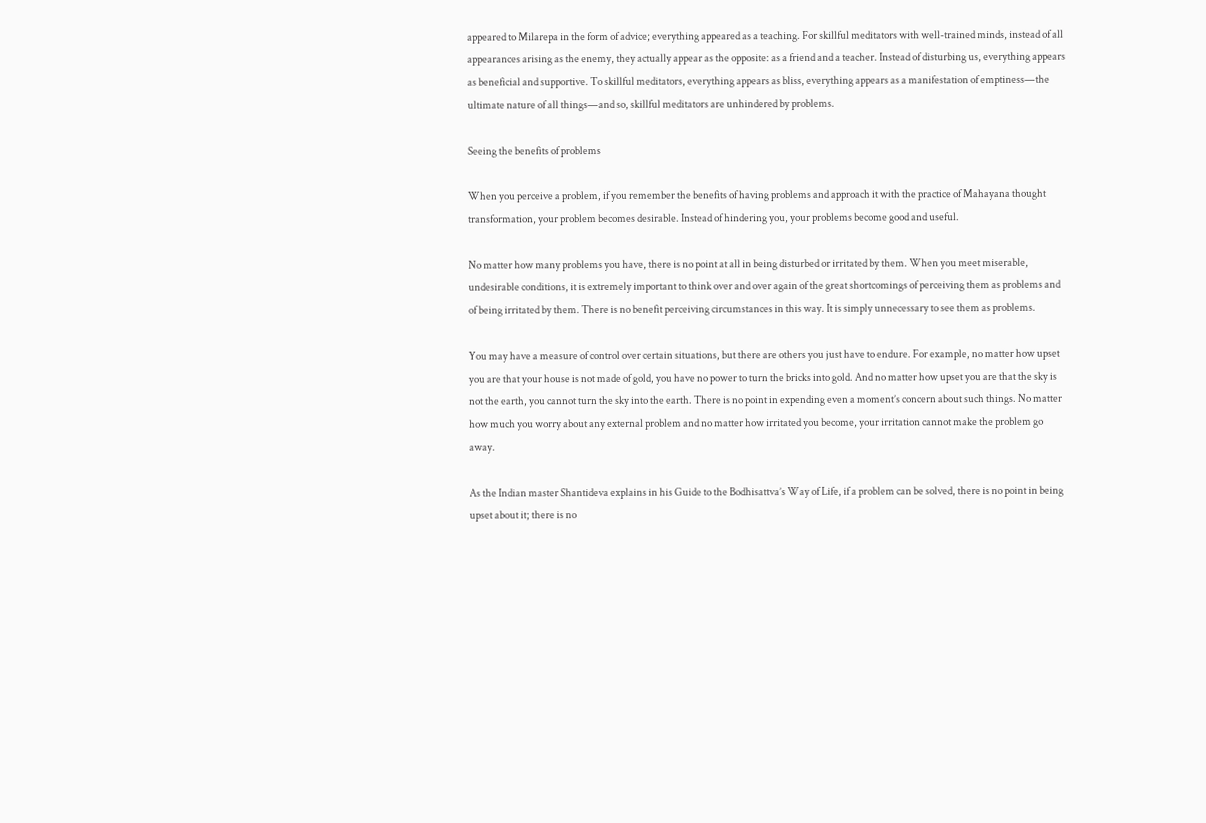appeared to Milarepa in the form of advice; everything appeared as a teaching. For skillful meditators with well-trained minds, instead of all appearances arising as the enemy, they actually appear as the opposite: as a friend and a teacher. Instead of disturbing us, everything appears as beneficial and supportive. To skillful meditators, everything appears as bliss, everything appears as a manifestation of emptiness—the ultimate nature of all things—and so, skillful meditators are unhindered by problems.

Seeing the benefits of problems

When you perceive a problem, if you remember the benefits of having problems and approach it with the practice of Mahayana thought transformation, your problem becomes desirable. Instead of hindering you, your problems become good and useful.

No matter how many problems you have, there is no point at all in being disturbed or irritated by them. When you meet miserable, undesirable conditions, it is extremely important to think over and over again of the great shortcomings of perceiving them as problems and of being irritated by them. There is no benefit perceiving circumstances in this way. It is simply unnecessary to see them as problems.

You may have a measure of control over certain situations, but there are others you just have to endure. For example, no matter how upset you are that your house is not made of gold, you have no power to turn the bricks into gold. And no matter how upset you are that the sky is not the earth, you cannot turn the sky into the earth. There is no point in expending even a moment’s concern about such things. No matter how much you worry about any external problem and no matter how irritated you become, your irritation cannot make the problem go away.

As the Indian master Shantideva explains in his Guide to the Bodhisattva’s Way of Life, if a problem can be solved, there is no point in being upset about it; there is no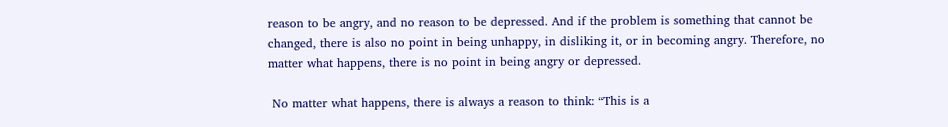reason to be angry, and no reason to be depressed. And if the problem is something that cannot be changed, there is also no point in being unhappy, in disliking it, or in becoming angry. Therefore, no matter what happens, there is no point in being angry or depressed.

 No matter what happens, there is always a reason to think: “This is a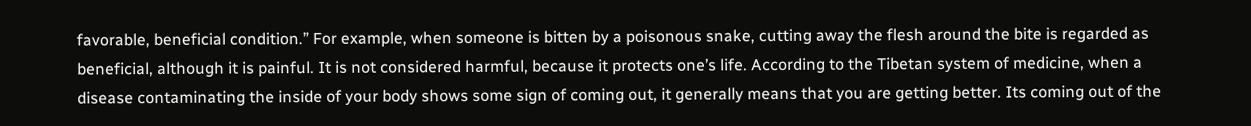favorable, beneficial condition.” For example, when someone is bitten by a poisonous snake, cutting away the flesh around the bite is regarded as beneficial, although it is painful. It is not considered harmful, because it protects one’s life. According to the Tibetan system of medicine, when a disease contaminating the inside of your body shows some sign of coming out, it generally means that you are getting better. Its coming out of the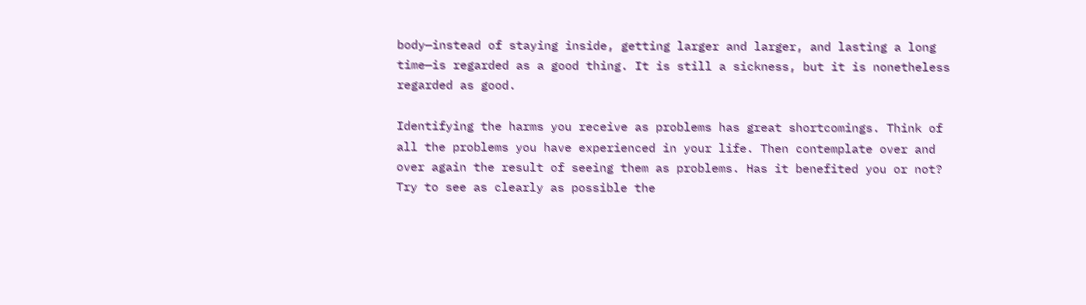body—instead of staying inside, getting larger and larger, and lasting a long time—is regarded as a good thing. It is still a sickness, but it is nonetheless regarded as good.

Identifying the harms you receive as problems has great shortcomings. Think of all the problems you have experienced in your life. Then contemplate over and over again the result of seeing them as problems. Has it benefited you or not? Try to see as clearly as possible the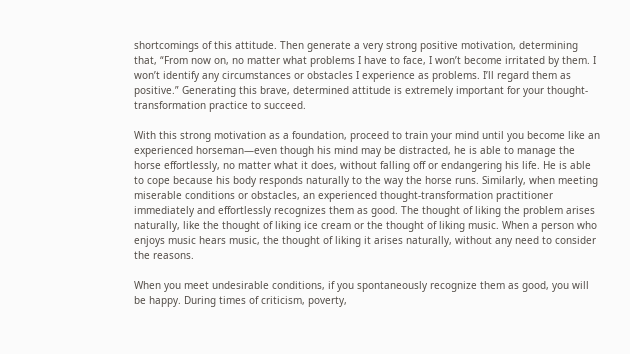shortcomings of this attitude. Then generate a very strong positive motivation, determining that, “From now on, no matter what problems I have to face, I won’t become irritated by them. I won’t identify any circumstances or obstacles I experience as problems. I’ll regard them as positive.” Generating this brave, determined attitude is extremely important for your thought-transformation practice to succeed.

With this strong motivation as a foundation, proceed to train your mind until you become like an experienced horseman—even though his mind may be distracted, he is able to manage the horse effortlessly, no matter what it does, without falling off or endangering his life. He is able to cope because his body responds naturally to the way the horse runs. Similarly, when meeting miserable conditions or obstacles, an experienced thought-transformation practitioner immediately and effortlessly recognizes them as good. The thought of liking the problem arises naturally, like the thought of liking ice cream or the thought of liking music. When a person who enjoys music hears music, the thought of liking it arises naturally, without any need to consider the reasons.

When you meet undesirable conditions, if you spontaneously recognize them as good, you will be happy. During times of criticism, poverty,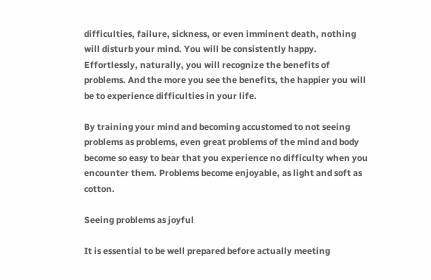difficulties, failure, sickness, or even imminent death, nothing will disturb your mind. You will be consistently happy. Effortlessly, naturally, you will recognize the benefits of problems. And the more you see the benefits, the happier you will be to experience difficulties in your life.

By training your mind and becoming accustomed to not seeing problems as problems, even great problems of the mind and body become so easy to bear that you experience no difficulty when you encounter them. Problems become enjoyable, as light and soft as cotton.

Seeing problems as joyful

It is essential to be well prepared before actually meeting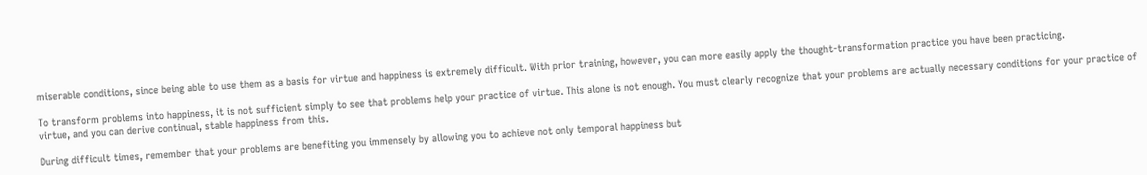miserable conditions, since being able to use them as a basis for virtue and happiness is extremely difficult. With prior training, however, you can more easily apply the thought-transformation practice you have been practicing.

To transform problems into happiness, it is not sufficient simply to see that problems help your practice of virtue. This alone is not enough. You must clearly recognize that your problems are actually necessary conditions for your practice of virtue, and you can derive continual, stable happiness from this.

During difficult times, remember that your problems are benefiting you immensely by allowing you to achieve not only temporal happiness but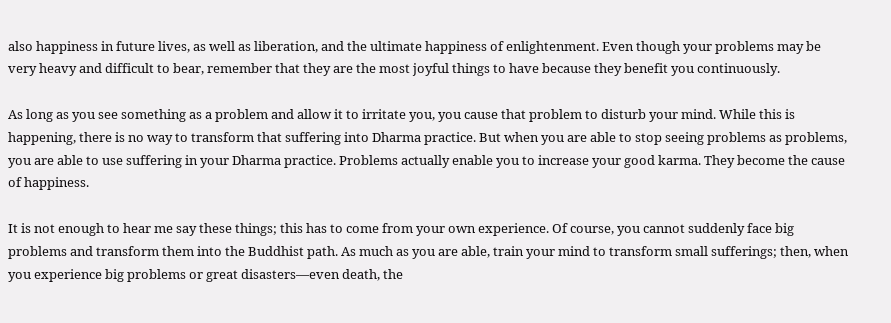also happiness in future lives, as well as liberation, and the ultimate happiness of enlightenment. Even though your problems may be very heavy and difficult to bear, remember that they are the most joyful things to have because they benefit you continuously.

As long as you see something as a problem and allow it to irritate you, you cause that problem to disturb your mind. While this is happening, there is no way to transform that suffering into Dharma practice. But when you are able to stop seeing problems as problems, you are able to use suffering in your Dharma practice. Problems actually enable you to increase your good karma. They become the cause of happiness.

It is not enough to hear me say these things; this has to come from your own experience. Of course, you cannot suddenly face big problems and transform them into the Buddhist path. As much as you are able, train your mind to transform small sufferings; then, when you experience big problems or great disasters—even death, the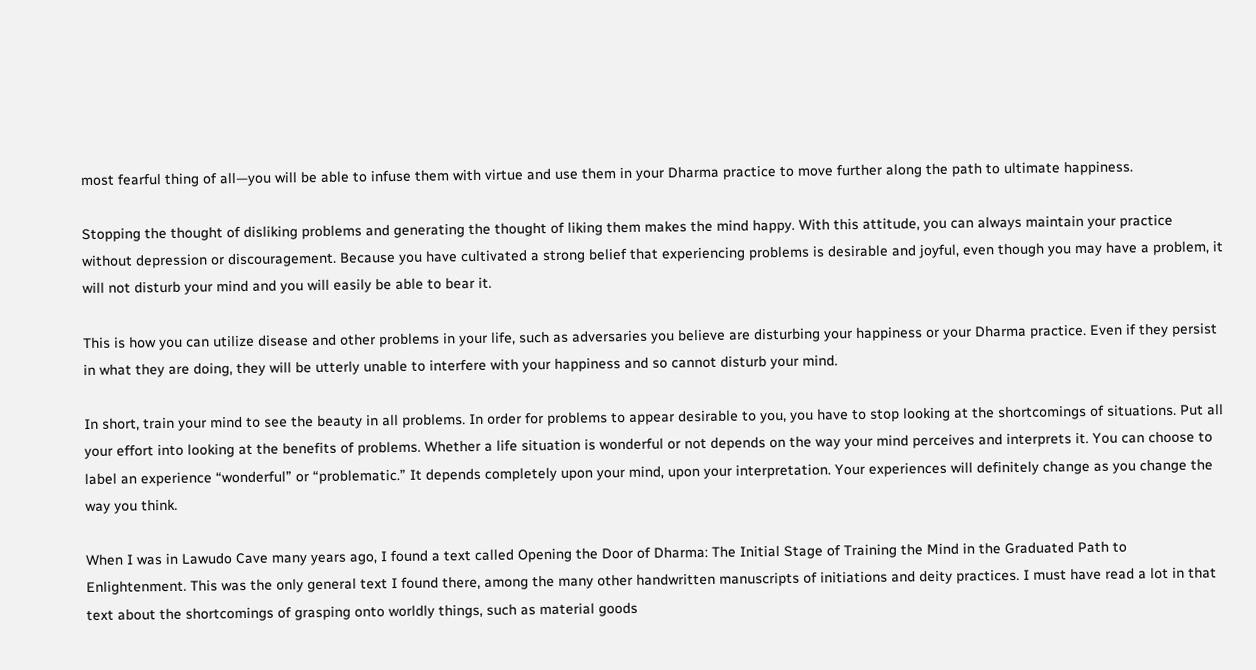most fearful thing of all—you will be able to infuse them with virtue and use them in your Dharma practice to move further along the path to ultimate happiness.

Stopping the thought of disliking problems and generating the thought of liking them makes the mind happy. With this attitude, you can always maintain your practice without depression or discouragement. Because you have cultivated a strong belief that experiencing problems is desirable and joyful, even though you may have a problem, it will not disturb your mind and you will easily be able to bear it.

This is how you can utilize disease and other problems in your life, such as adversaries you believe are disturbing your happiness or your Dharma practice. Even if they persist in what they are doing, they will be utterly unable to interfere with your happiness and so cannot disturb your mind.

In short, train your mind to see the beauty in all problems. In order for problems to appear desirable to you, you have to stop looking at the shortcomings of situations. Put all your effort into looking at the benefits of problems. Whether a life situation is wonderful or not depends on the way your mind perceives and interprets it. You can choose to label an experience “wonderful” or “problematic.” It depends completely upon your mind, upon your interpretation. Your experiences will definitely change as you change the way you think.

When I was in Lawudo Cave many years ago, I found a text called Opening the Door of Dharma: The Initial Stage of Training the Mind in the Graduated Path to Enlightenment. This was the only general text I found there, among the many other handwritten manuscripts of initiations and deity practices. I must have read a lot in that text about the shortcomings of grasping onto worldly things, such as material goods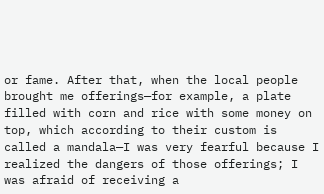or fame. After that, when the local people brought me offerings—for example, a plate filled with corn and rice with some money on top, which according to their custom is called a mandala—I was very fearful because I realized the dangers of those offerings; I was afraid of receiving a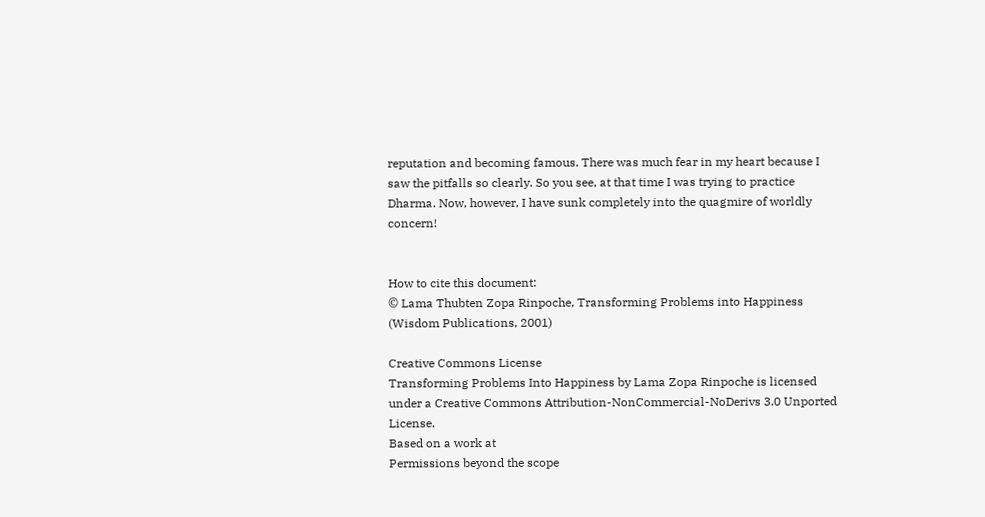reputation and becoming famous. There was much fear in my heart because I saw the pitfalls so clearly. So you see, at that time I was trying to practice Dharma. Now, however, I have sunk completely into the quagmire of worldly concern!


How to cite this document:
© Lama Thubten Zopa Rinpoche, Transforming Problems into Happiness (Wisdom Publications, 2001)

Creative Commons License
Transforming Problems Into Happiness by Lama Zopa Rinpoche is licensed under a Creative Commons Attribution-NonCommercial-NoDerivs 3.0 Unported License.
Based on a work at
Permissions beyond the scope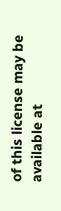of this license may be available at